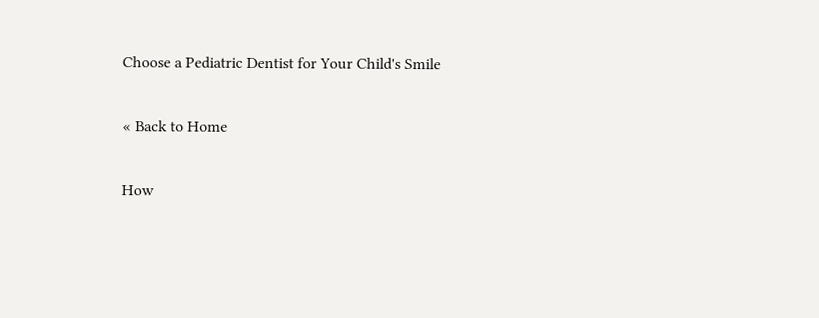Choose a Pediatric Dentist for Your Child's Smile

« Back to Home

How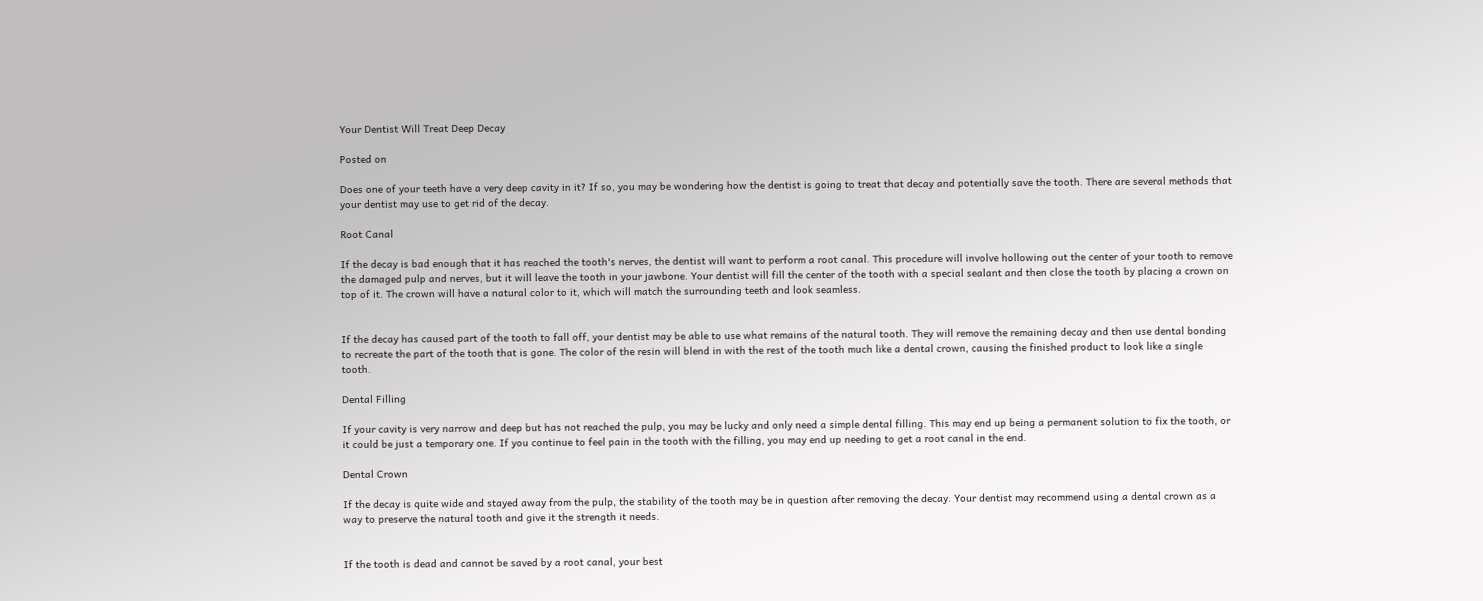Your Dentist Will Treat Deep Decay

Posted on

Does one of your teeth have a very deep cavity in it? If so, you may be wondering how the dentist is going to treat that decay and potentially save the tooth. There are several methods that your dentist may use to get rid of the decay.

Root Canal

If the decay is bad enough that it has reached the tooth's nerves, the dentist will want to perform a root canal. This procedure will involve hollowing out the center of your tooth to remove the damaged pulp and nerves, but it will leave the tooth in your jawbone. Your dentist will fill the center of the tooth with a special sealant and then close the tooth by placing a crown on top of it. The crown will have a natural color to it, which will match the surrounding teeth and look seamless.


If the decay has caused part of the tooth to fall off, your dentist may be able to use what remains of the natural tooth. They will remove the remaining decay and then use dental bonding to recreate the part of the tooth that is gone. The color of the resin will blend in with the rest of the tooth much like a dental crown, causing the finished product to look like a single tooth.

Dental Filling

If your cavity is very narrow and deep but has not reached the pulp, you may be lucky and only need a simple dental filling. This may end up being a permanent solution to fix the tooth, or it could be just a temporary one. If you continue to feel pain in the tooth with the filling, you may end up needing to get a root canal in the end.

Dental Crown

If the decay is quite wide and stayed away from the pulp, the stability of the tooth may be in question after removing the decay. Your dentist may recommend using a dental crown as a way to preserve the natural tooth and give it the strength it needs.


If the tooth is dead and cannot be saved by a root canal, your best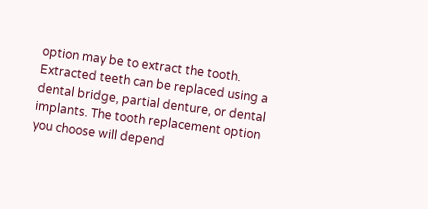option may be to extract the tooth. Extracted teeth can be replaced using a dental bridge, partial denture, or dental implants. The tooth replacement option you choose will depend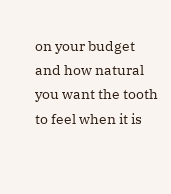on your budget and how natural you want the tooth to feel when it is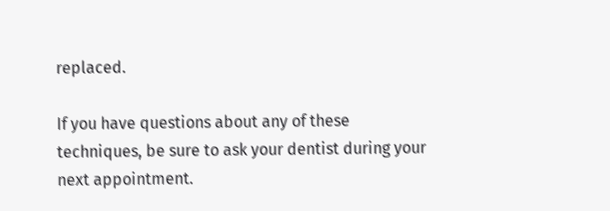replaced.

If you have questions about any of these techniques, be sure to ask your dentist during your next appointment.